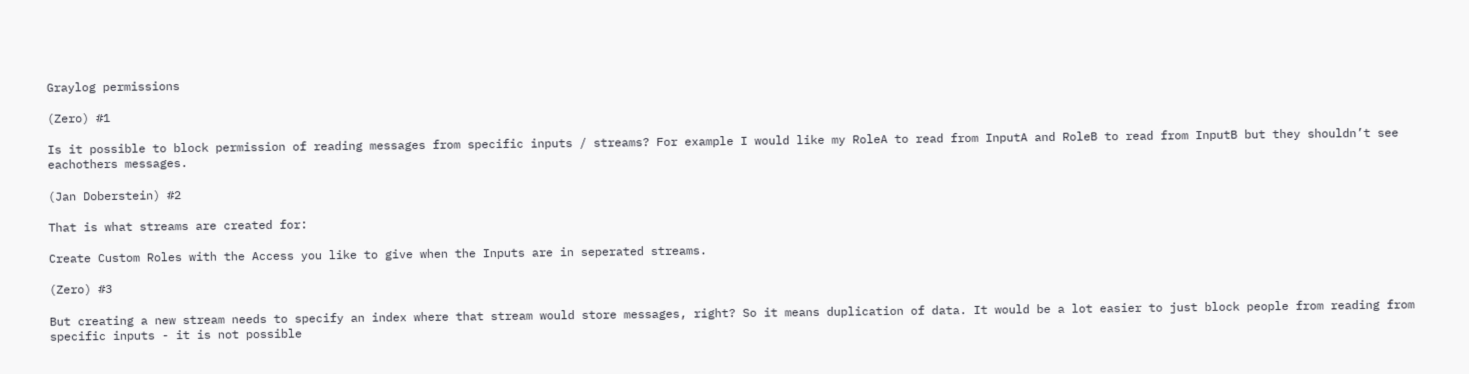Graylog permissions

(Zero) #1

Is it possible to block permission of reading messages from specific inputs / streams? For example I would like my RoleA to read from InputA and RoleB to read from InputB but they shouldn’t see eachothers messages.

(Jan Doberstein) #2

That is what streams are created for:

Create Custom Roles with the Access you like to give when the Inputs are in seperated streams.

(Zero) #3

But creating a new stream needs to specify an index where that stream would store messages, right? So it means duplication of data. It would be a lot easier to just block people from reading from specific inputs - it is not possible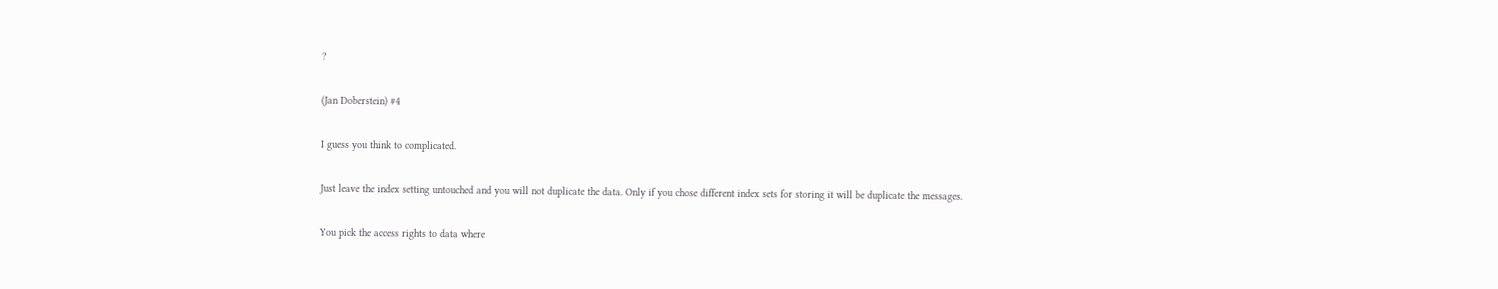?

(Jan Doberstein) #4

I guess you think to complicated.

Just leave the index setting untouched and you will not duplicate the data. Only if you chose different index sets for storing it will be duplicate the messages.

You pick the access rights to data where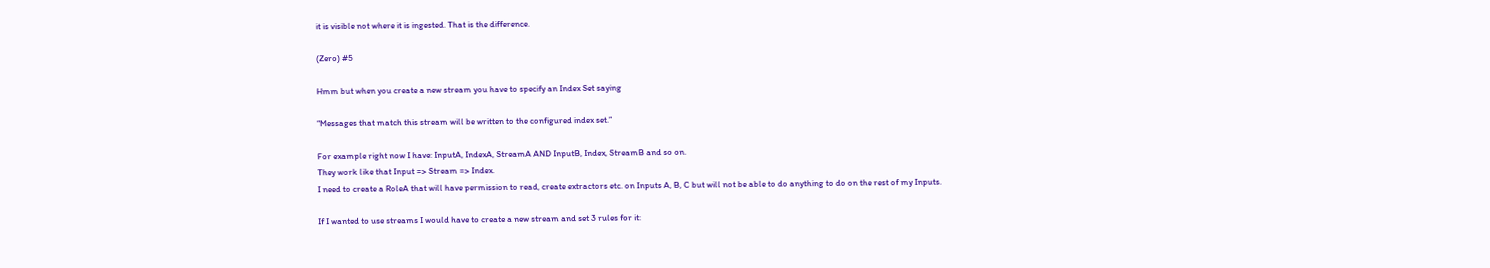it is visible not where it is ingested. That is the difference.

(Zero) #5

Hmm but when you create a new stream you have to specify an Index Set saying

“Messages that match this stream will be written to the configured index set.”

For example right now I have: InputA, IndexA, StreamA AND InputB, Index, StreamB and so on.
They work like that Input => Stream => Index.
I need to create a RoleA that will have permission to read, create extractors etc. on Inputs A, B, C but will not be able to do anything to do on the rest of my Inputs.

If I wanted to use streams I would have to create a new stream and set 3 rules for it: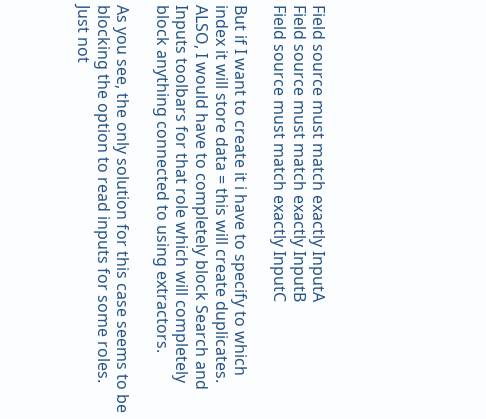Field source must match exactly InputA
Field source must match exactly InputB
Field source must match exactly InputC

But if I want to create it i have to specify to which index it will store data = this will create duplicates.
ALSO, I would have to completely block Search and Inputs toolbars for that role which will completely block anything connected to using extractors.

As you see, the only solution for this case seems to be blocking the option to read inputs for some roles.
Just not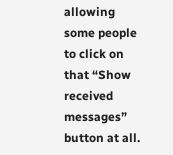allowing some people to click on that “Show received messages” button at all.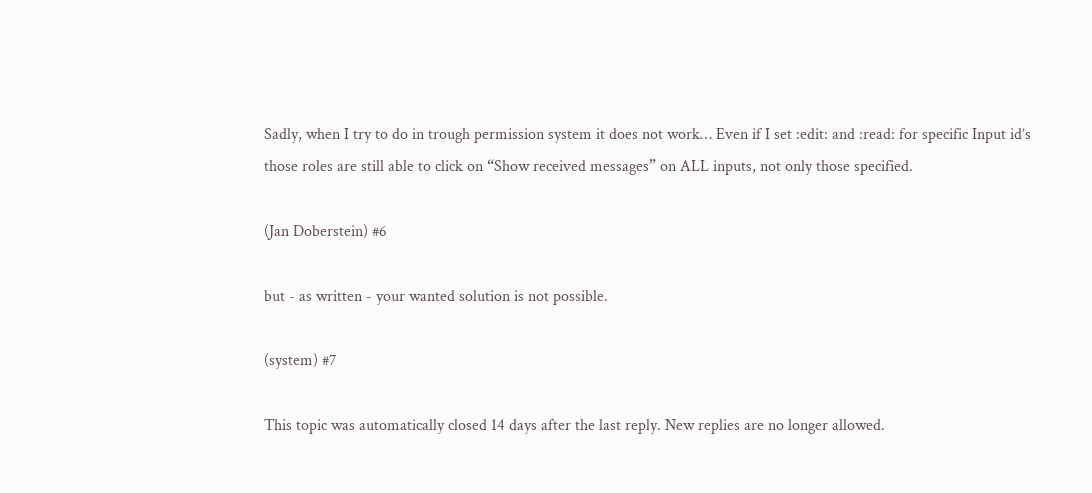Sadly, when I try to do in trough permission system it does not work… Even if I set :edit: and :read: for specific Input id’s those roles are still able to click on “Show received messages” on ALL inputs, not only those specified.

(Jan Doberstein) #6

but - as written - your wanted solution is not possible.

(system) #7

This topic was automatically closed 14 days after the last reply. New replies are no longer allowed.